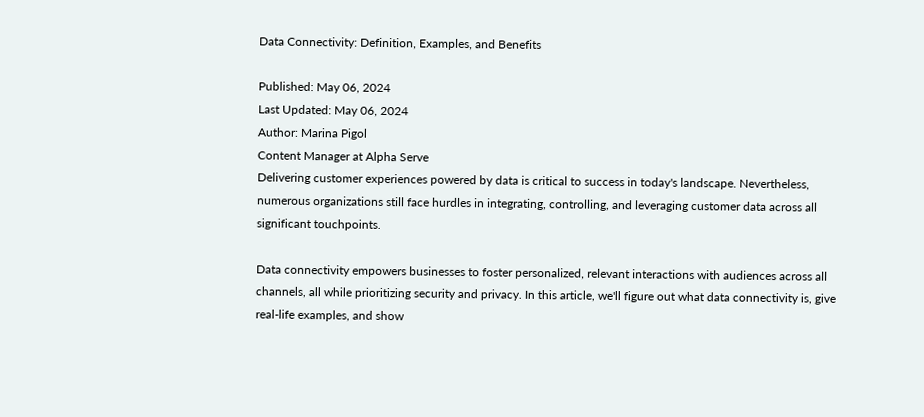Data Connectivity: Definition, Examples, and Benefits

Published: May 06, 2024
Last Updated: May 06, 2024
Author: Marina Pigol
Content Manager at Alpha Serve
Delivering customer experiences powered by data is critical to success in today's landscape. Nevertheless, numerous organizations still face hurdles in integrating, controlling, and leveraging customer data across all significant touchpoints.

Data connectivity empowers businesses to foster personalized, relevant interactions with audiences across all channels, all while prioritizing security and privacy. In this article, we'll figure out what data connectivity is, give real-life examples, and show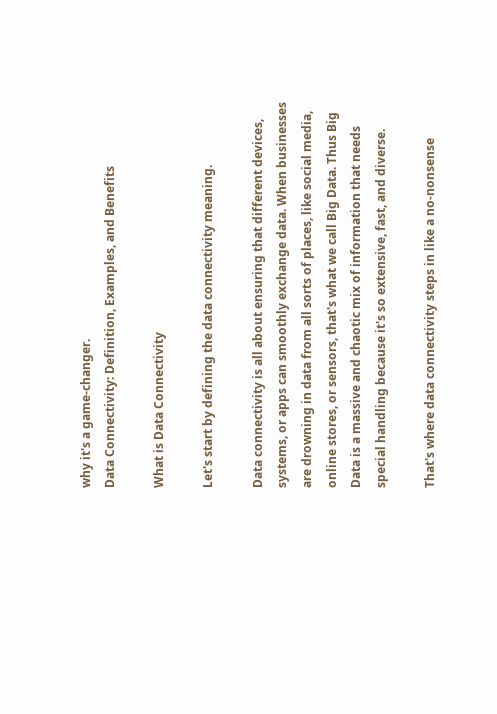why it's a game-changer.
Data Connectivity: Definition, Examples, and Benefits

What is Data Connectivity

Let's start by defining the data connectivity meaning.

Data connectivity is all about ensuring that different devices, systems, or apps can smoothly exchange data. When businesses are drowning in data from all sorts of places, like social media, online stores, or sensors, that's what we call Big Data. Thus Big Data is a massive and chaotic mix of information that needs special handling because it's so extensive, fast, and diverse.

That's where data connectivity steps in like a no-nonsense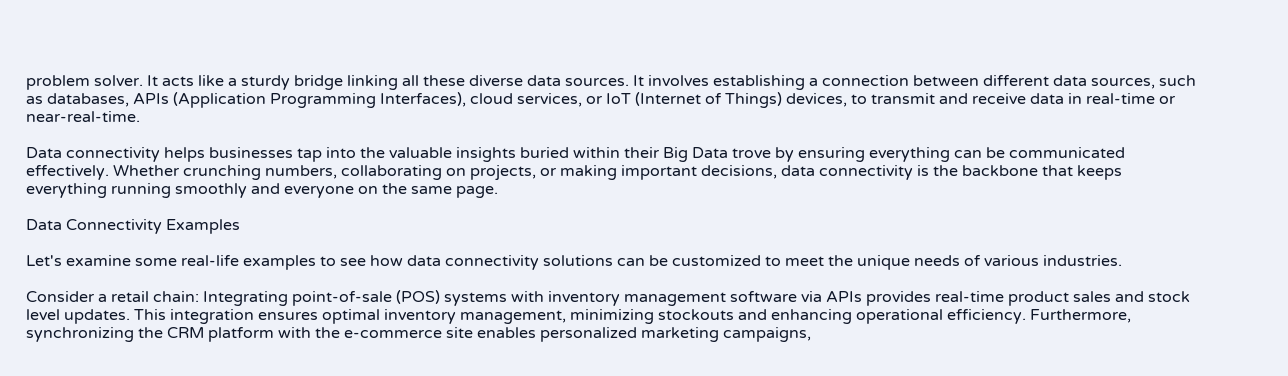problem solver. It acts like a sturdy bridge linking all these diverse data sources. It involves establishing a connection between different data sources, such as databases, APIs (Application Programming Interfaces), cloud services, or IoT (Internet of Things) devices, to transmit and receive data in real-time or near-real-time.

Data connectivity helps businesses tap into the valuable insights buried within their Big Data trove by ensuring everything can be communicated effectively. Whether crunching numbers, collaborating on projects, or making important decisions, data connectivity is the backbone that keeps everything running smoothly and everyone on the same page.

Data Connectivity Examples

Let's examine some real-life examples to see how data connectivity solutions can be customized to meet the unique needs of various industries.

Consider a retail chain: Integrating point-of-sale (POS) systems with inventory management software via APIs provides real-time product sales and stock level updates. This integration ensures optimal inventory management, minimizing stockouts and enhancing operational efficiency. Furthermore, synchronizing the CRM platform with the e-commerce site enables personalized marketing campaigns,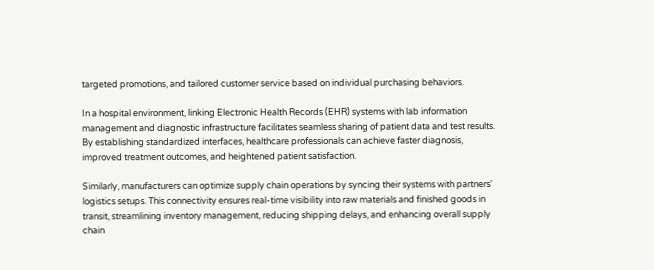targeted promotions, and tailored customer service based on individual purchasing behaviors.

In a hospital environment, linking Electronic Health Records (EHR) systems with lab information management and diagnostic infrastructure facilitates seamless sharing of patient data and test results. By establishing standardized interfaces, healthcare professionals can achieve faster diagnosis, improved treatment outcomes, and heightened patient satisfaction.

Similarly, manufacturers can optimize supply chain operations by syncing their systems with partners' logistics setups. This connectivity ensures real-time visibility into raw materials and finished goods in transit, streamlining inventory management, reducing shipping delays, and enhancing overall supply chain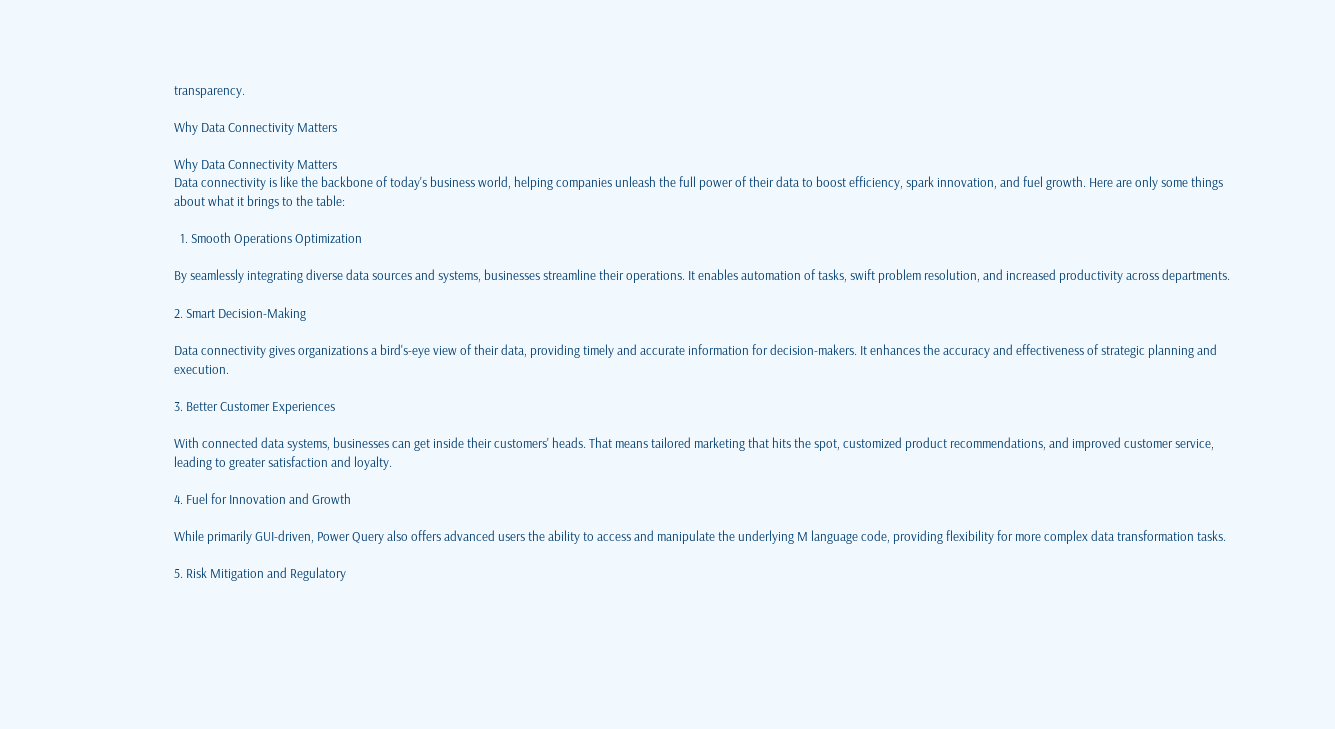transparency.

Why Data Connectivity Matters

Why Data Connectivity Matters
Data connectivity is like the backbone of today's business world, helping companies unleash the full power of their data to boost efficiency, spark innovation, and fuel growth. Here are only some things about what it brings to the table:

  1. Smooth Operations Optimization

By seamlessly integrating diverse data sources and systems, businesses streamline their operations. It enables automation of tasks, swift problem resolution, and increased productivity across departments.

2. Smart Decision-Making

Data connectivity gives organizations a bird's-eye view of their data, providing timely and accurate information for decision-makers. It enhances the accuracy and effectiveness of strategic planning and execution.

3. Better Customer Experiences

With connected data systems, businesses can get inside their customers' heads. That means tailored marketing that hits the spot, customized product recommendations, and improved customer service, leading to greater satisfaction and loyalty.

4. Fuel for Innovation and Growth

While primarily GUI-driven, Power Query also offers advanced users the ability to access and manipulate the underlying M language code, providing flexibility for more complex data transformation tasks.

5. Risk Mitigation and Regulatory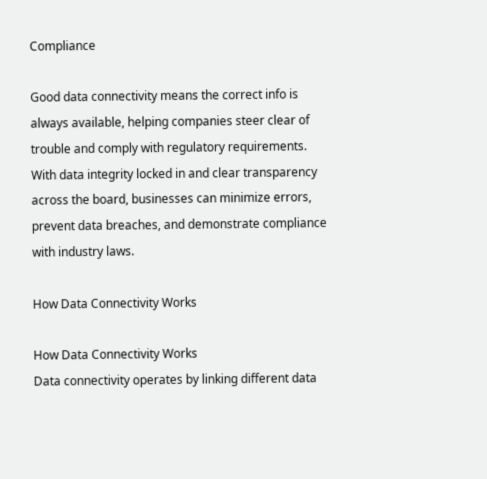Compliance

Good data connectivity means the correct info is always available, helping companies steer clear of trouble and comply with regulatory requirements. With data integrity locked in and clear transparency across the board, businesses can minimize errors, prevent data breaches, and demonstrate compliance with industry laws.

How Data Connectivity Works

How Data Connectivity Works
Data connectivity operates by linking different data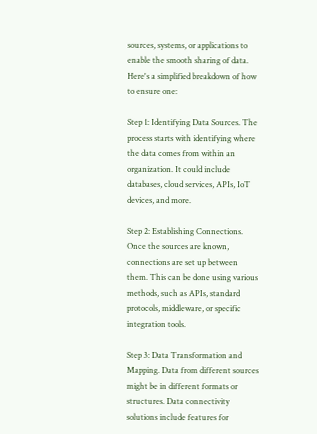sources, systems, or applications to enable the smooth sharing of data. Here's a simplified breakdown of how to ensure one:

Step 1: Identifying Data Sources. The process starts with identifying where the data comes from within an organization. It could include databases, cloud services, APIs, IoT devices, and more.

Step 2: Establishing Connections. Once the sources are known, connections are set up between them. This can be done using various methods, such as APIs, standard protocols, middleware, or specific integration tools.

Step 3: Data Transformation and Mapping. Data from different sources might be in different formats or structures. Data connectivity solutions include features for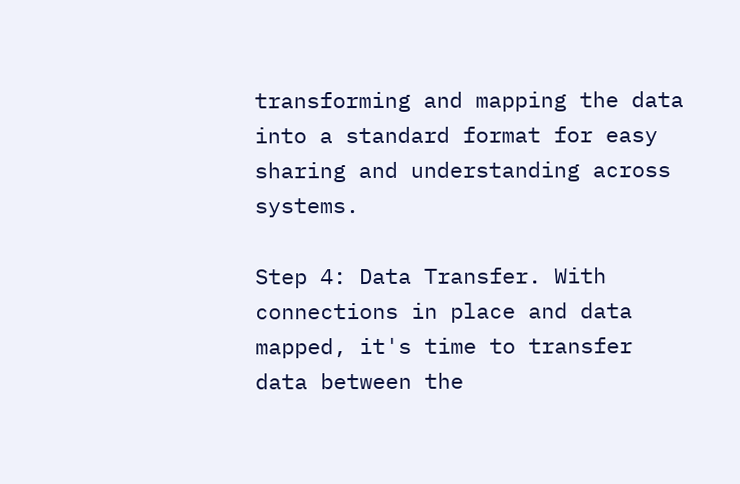transforming and mapping the data into a standard format for easy sharing and understanding across systems.

Step 4: Data Transfer. With connections in place and data mapped, it's time to transfer data between the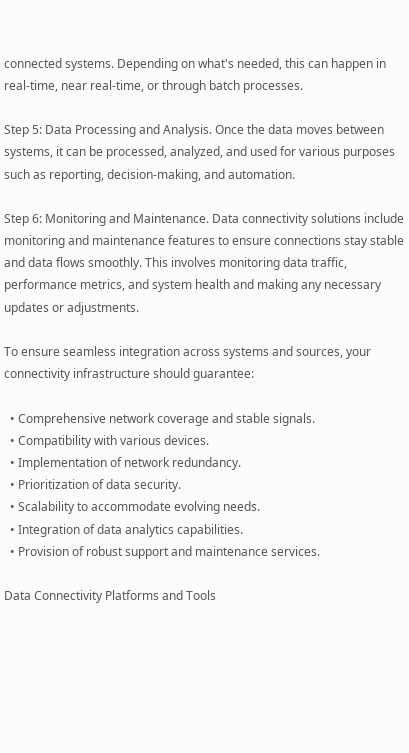connected systems. Depending on what's needed, this can happen in real-time, near real-time, or through batch processes.

Step 5: Data Processing and Analysis. Once the data moves between systems, it can be processed, analyzed, and used for various purposes such as reporting, decision-making, and automation.

Step 6: Monitoring and Maintenance. Data connectivity solutions include monitoring and maintenance features to ensure connections stay stable and data flows smoothly. This involves monitoring data traffic, performance metrics, and system health and making any necessary updates or adjustments.

To ensure seamless integration across systems and sources, your connectivity infrastructure should guarantee:

  • Comprehensive network coverage and stable signals.
  • Compatibility with various devices.
  • Implementation of network redundancy.
  • Prioritization of data security.
  • Scalability to accommodate evolving needs.
  • Integration of data analytics capabilities.
  • Provision of robust support and maintenance services.

Data Connectivity Platforms and Tools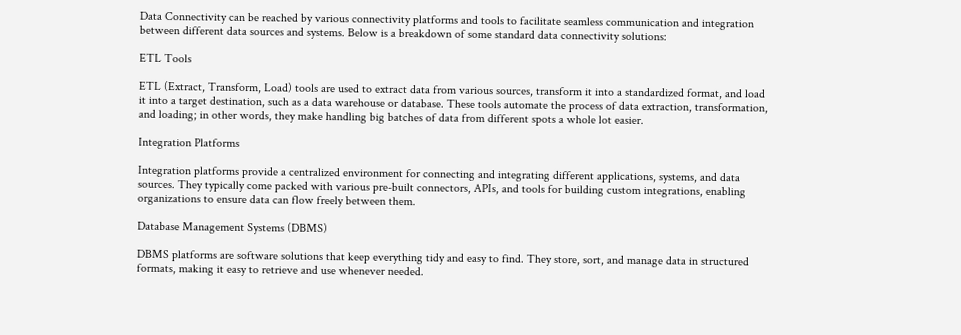Data Connectivity can be reached by various connectivity platforms and tools to facilitate seamless communication and integration between different data sources and systems. Below is a breakdown of some standard data connectivity solutions:

ETL Tools

ETL (Extract, Transform, Load) tools are used to extract data from various sources, transform it into a standardized format, and load it into a target destination, such as a data warehouse or database. These tools automate the process of data extraction, transformation, and loading; in other words, they make handling big batches of data from different spots a whole lot easier.

Integration Platforms

Integration platforms provide a centralized environment for connecting and integrating different applications, systems, and data sources. They typically come packed with various pre-built connectors, APIs, and tools for building custom integrations, enabling organizations to ensure data can flow freely between them.

Database Management Systems (DBMS)

DBMS platforms are software solutions that keep everything tidy and easy to find. They store, sort, and manage data in structured formats, making it easy to retrieve and use whenever needed.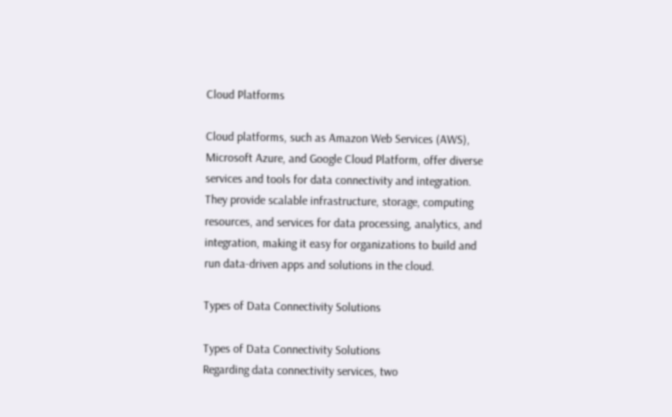Cloud Platforms

Cloud platforms, such as Amazon Web Services (AWS), Microsoft Azure, and Google Cloud Platform, offer diverse services and tools for data connectivity and integration. They provide scalable infrastructure, storage, computing resources, and services for data processing, analytics, and integration, making it easy for organizations to build and run data-driven apps and solutions in the cloud.

Types of Data Connectivity Solutions

Types of Data Connectivity Solutions
Regarding data connectivity services, two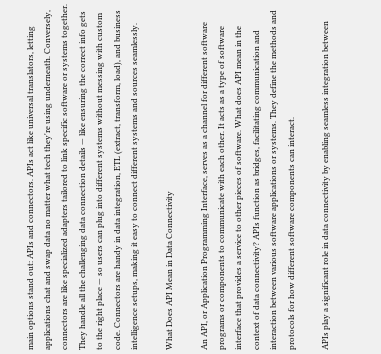main options stand out: APIs and connectors. APIs act like universal translators, letting applications chat and swap data no matter what tech they're using underneath. Conversely, connectors are like specialized adapters tailored to link specific software or systems together. They handle all the challenging data connection details — like ensuring the correct info gets to the right place — so users can plug into different systems without messing with custom code. Connectors are handy in data integration, ETL (extract, transform, load), and business intelligence setups, making it easy to connect different systems and sources seamlessly.

What Does API Mean in Data Connectivity

An API, or Application Programming Interface, serves as a channel for different software programs or components to communicate with each other. It acts as a type of software interface that provides a service to other pieces of software. What does API mean in the context of data connectivity? APIs function as bridges, facilitating communication and interaction between various software applications or systems. They define the methods and protocols for how different software components can interact.

APIs play a significant role in data connectivity by enabling seamless integration between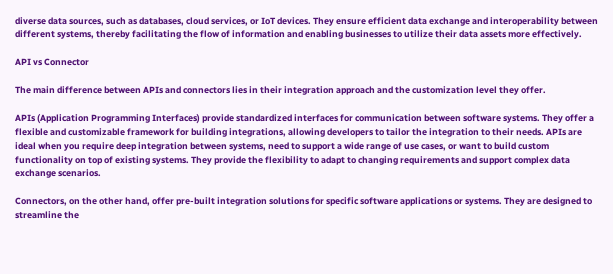diverse data sources, such as databases, cloud services, or IoT devices. They ensure efficient data exchange and interoperability between different systems, thereby facilitating the flow of information and enabling businesses to utilize their data assets more effectively.

API vs Connector

The main difference between APIs and connectors lies in their integration approach and the customization level they offer.

APIs (Application Programming Interfaces) provide standardized interfaces for communication between software systems. They offer a flexible and customizable framework for building integrations, allowing developers to tailor the integration to their needs. APIs are ideal when you require deep integration between systems, need to support a wide range of use cases, or want to build custom functionality on top of existing systems. They provide the flexibility to adapt to changing requirements and support complex data exchange scenarios.

Connectors, on the other hand, offer pre-built integration solutions for specific software applications or systems. They are designed to streamline the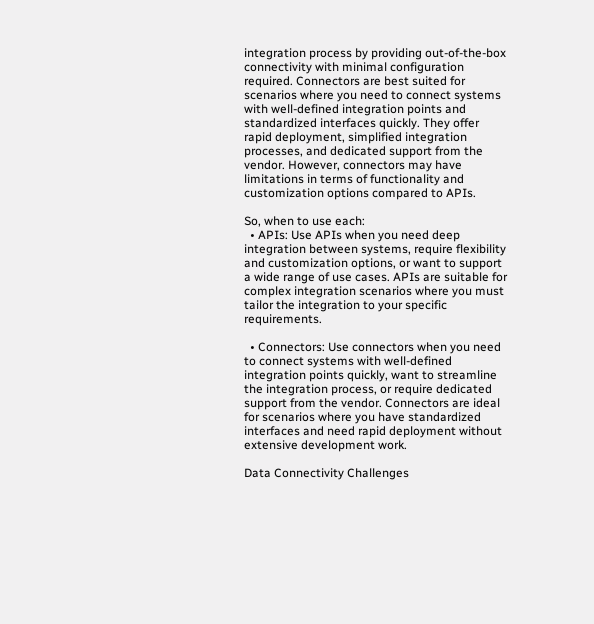integration process by providing out-of-the-box connectivity with minimal configuration required. Connectors are best suited for scenarios where you need to connect systems with well-defined integration points and standardized interfaces quickly. They offer rapid deployment, simplified integration processes, and dedicated support from the vendor. However, connectors may have limitations in terms of functionality and customization options compared to APIs.

So, when to use each:
  • APIs: Use APIs when you need deep integration between systems, require flexibility and customization options, or want to support a wide range of use cases. APIs are suitable for complex integration scenarios where you must tailor the integration to your specific requirements.

  • Connectors: Use connectors when you need to connect systems with well-defined integration points quickly, want to streamline the integration process, or require dedicated support from the vendor. Connectors are ideal for scenarios where you have standardized interfaces and need rapid deployment without extensive development work.

Data Connectivity Challenges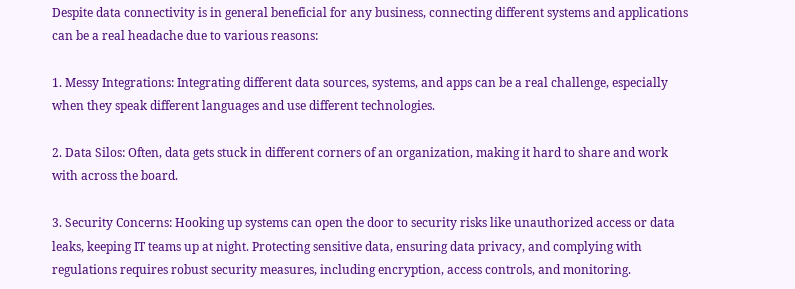Despite data connectivity is in general beneficial for any business, connecting different systems and applications can be a real headache due to various reasons:

1. Messy Integrations: Integrating different data sources, systems, and apps can be a real challenge, especially when they speak different languages and use different technologies.

2. Data Silos: Often, data gets stuck in different corners of an organization, making it hard to share and work with across the board.

3. Security Concerns: Hooking up systems can open the door to security risks like unauthorized access or data leaks, keeping IT teams up at night. Protecting sensitive data, ensuring data privacy, and complying with regulations requires robust security measures, including encryption, access controls, and monitoring.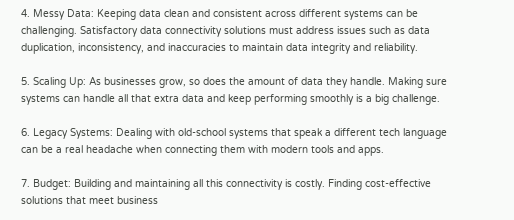4. Messy Data: Keeping data clean and consistent across different systems can be challenging. Satisfactory data connectivity solutions must address issues such as data duplication, inconsistency, and inaccuracies to maintain data integrity and reliability.

5. Scaling Up: As businesses grow, so does the amount of data they handle. Making sure systems can handle all that extra data and keep performing smoothly is a big challenge.

6. Legacy Systems: Dealing with old-school systems that speak a different tech language can be a real headache when connecting them with modern tools and apps.

7. Budget: Building and maintaining all this connectivity is costly. Finding cost-effective solutions that meet business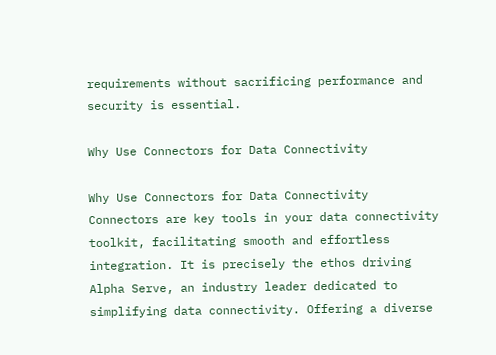requirements without sacrificing performance and security is essential.

Why Use Connectors for Data Connectivity

Why Use Connectors for Data Connectivity
Connectors are key tools in your data connectivity toolkit, facilitating smooth and effortless integration. It is precisely the ethos driving Alpha Serve, an industry leader dedicated to simplifying data connectivity. Offering a diverse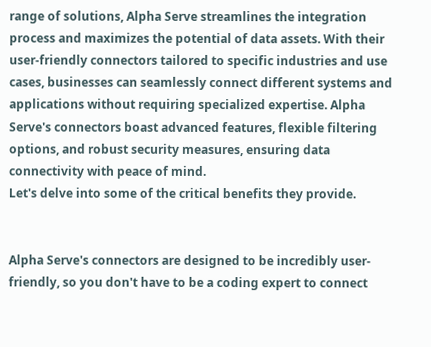range of solutions, Alpha Serve streamlines the integration process and maximizes the potential of data assets. With their user-friendly connectors tailored to specific industries and use cases, businesses can seamlessly connect different systems and applications without requiring specialized expertise. Alpha Serve's connectors boast advanced features, flexible filtering options, and robust security measures, ensuring data connectivity with peace of mind.
Let's delve into some of the critical benefits they provide.


Alpha Serve's connectors are designed to be incredibly user-friendly, so you don't have to be a coding expert to connect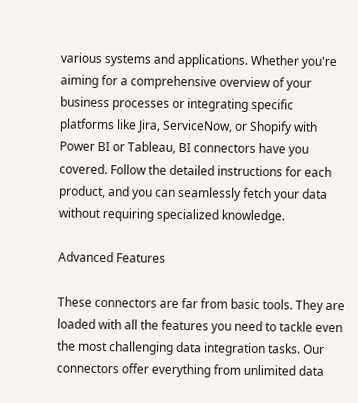various systems and applications. Whether you're aiming for a comprehensive overview of your business processes or integrating specific platforms like Jira, ServiceNow, or Shopify with Power BI or Tableau, BI connectors have you covered. Follow the detailed instructions for each product, and you can seamlessly fetch your data without requiring specialized knowledge.

Advanced Features

These connectors are far from basic tools. They are loaded with all the features you need to tackle even the most challenging data integration tasks. Our connectors offer everything from unlimited data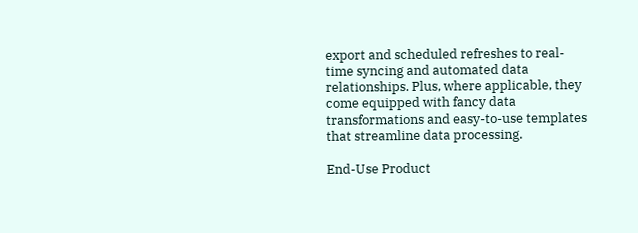export and scheduled refreshes to real-time syncing and automated data relationships. Plus, where applicable, they come equipped with fancy data transformations and easy-to-use templates that streamline data processing.

End-Use Product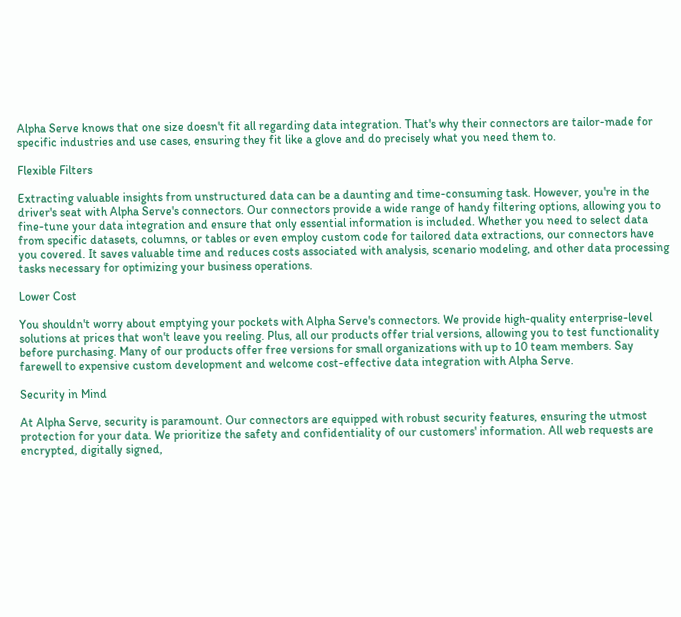Alpha Serve knows that one size doesn't fit all regarding data integration. That's why their connectors are tailor-made for specific industries and use cases, ensuring they fit like a glove and do precisely what you need them to.

Flexible Filters

Extracting valuable insights from unstructured data can be a daunting and time-consuming task. However, you're in the driver's seat with Alpha Serve's connectors. Our connectors provide a wide range of handy filtering options, allowing you to fine-tune your data integration and ensure that only essential information is included. Whether you need to select data from specific datasets, columns, or tables or even employ custom code for tailored data extractions, our connectors have you covered. It saves valuable time and reduces costs associated with analysis, scenario modeling, and other data processing tasks necessary for optimizing your business operations.

Lower Cost

You shouldn't worry about emptying your pockets with Alpha Serve's connectors. We provide high-quality enterprise-level solutions at prices that won't leave you reeling. Plus, all our products offer trial versions, allowing you to test functionality before purchasing. Many of our products offer free versions for small organizations with up to 10 team members. Say farewell to expensive custom development and welcome cost-effective data integration with Alpha Serve.

Security in Mind

At Alpha Serve, security is paramount. Our connectors are equipped with robust security features, ensuring the utmost protection for your data. We prioritize the safety and confidentiality of our customers' information. All web requests are encrypted, digitally signed,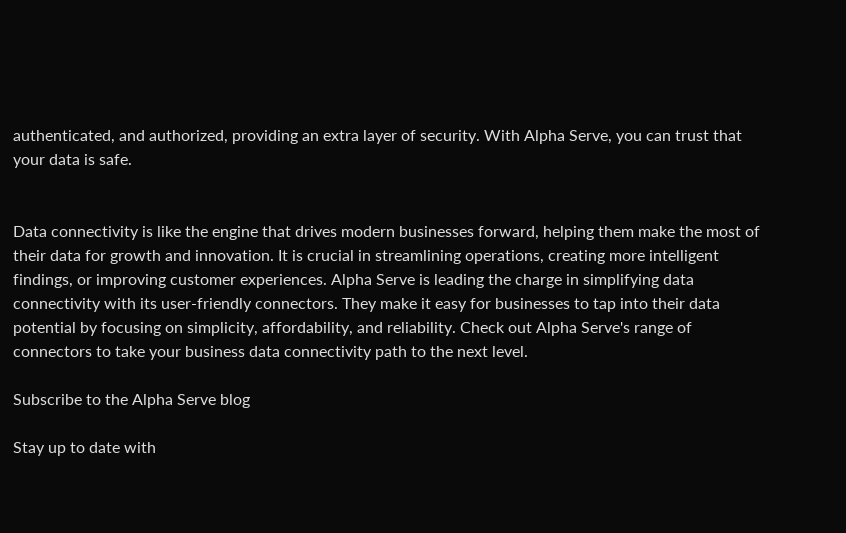authenticated, and authorized, providing an extra layer of security. With Alpha Serve, you can trust that your data is safe.


Data connectivity is like the engine that drives modern businesses forward, helping them make the most of their data for growth and innovation. It is crucial in streamlining operations, creating more intelligent findings, or improving customer experiences. Alpha Serve is leading the charge in simplifying data connectivity with its user-friendly connectors. They make it easy for businesses to tap into their data potential by focusing on simplicity, affordability, and reliability. Check out Alpha Serve's range of connectors to take your business data connectivity path to the next level.

Subscribe to the Alpha Serve blog

Stay up to date with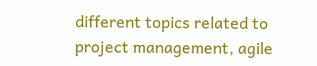different topics related to project management, agile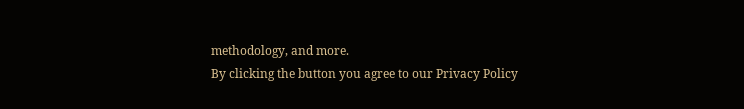methodology, and more.
By clicking the button you agree to our Privacy Policy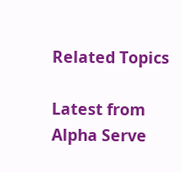Related Topics

Latest from Alpha Serve